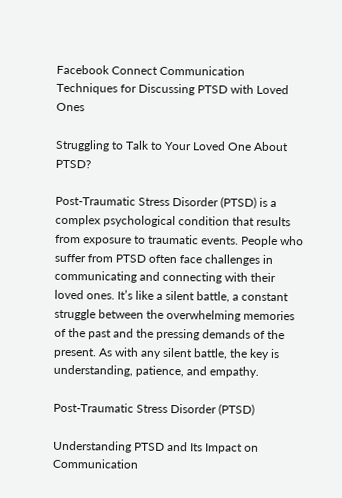Facebook Connect Communication Techniques for Discussing PTSD with Loved Ones

Struggling to Talk to Your Loved One About PTSD?

Post-Traumatic Stress Disorder (PTSD) is a complex psychological condition that results from exposure to traumatic events. People who suffer from PTSD often face challenges in communicating and connecting with their loved ones. It’s like a silent battle, a constant struggle between the overwhelming memories of the past and the pressing demands of the present. As with any silent battle, the key is understanding, patience, and empathy.

Post-Traumatic Stress Disorder (PTSD)

Understanding PTSD and Its Impact on Communication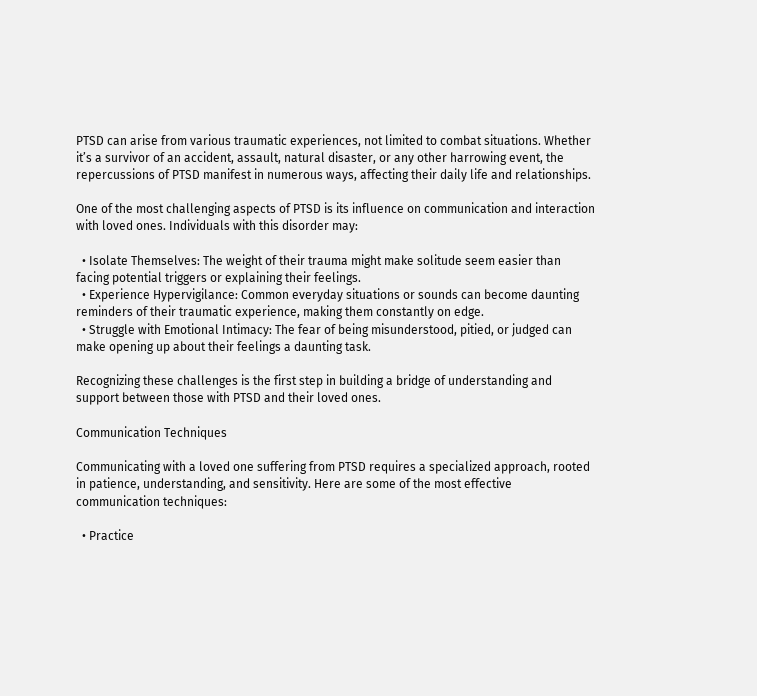PTSD can arise from various traumatic experiences, not limited to combat situations. Whether it’s a survivor of an accident, assault, natural disaster, or any other harrowing event, the repercussions of PTSD manifest in numerous ways, affecting their daily life and relationships.

One of the most challenging aspects of PTSD is its influence on communication and interaction with loved ones. Individuals with this disorder may:

  • Isolate Themselves: The weight of their trauma might make solitude seem easier than facing potential triggers or explaining their feelings.
  • Experience Hypervigilance: Common everyday situations or sounds can become daunting reminders of their traumatic experience, making them constantly on edge.
  • Struggle with Emotional Intimacy: The fear of being misunderstood, pitied, or judged can make opening up about their feelings a daunting task.

Recognizing these challenges is the first step in building a bridge of understanding and support between those with PTSD and their loved ones.

Communication Techniques

Communicating with a loved one suffering from PTSD requires a specialized approach, rooted in patience, understanding, and sensitivity. Here are some of the most effective communication techniques:

  • Practice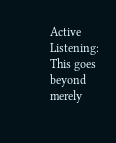Active Listening: This goes beyond merely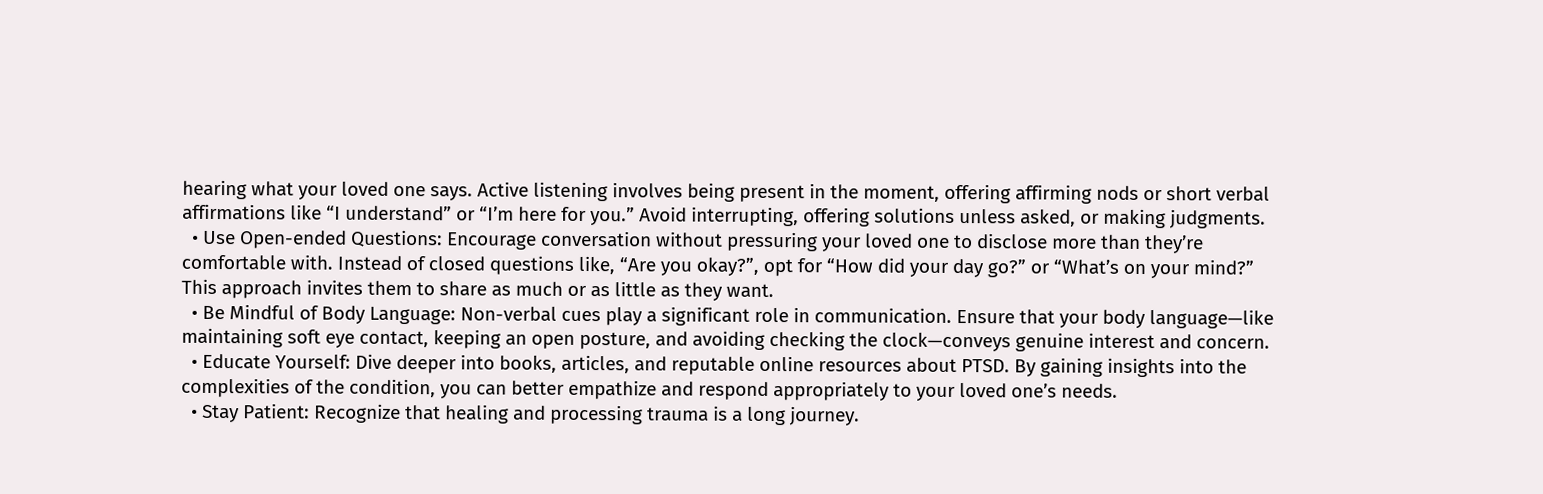hearing what your loved one says. Active listening involves being present in the moment, offering affirming nods or short verbal affirmations like “I understand” or “I’m here for you.” Avoid interrupting, offering solutions unless asked, or making judgments.
  • Use Open-ended Questions: Encourage conversation without pressuring your loved one to disclose more than they’re comfortable with. Instead of closed questions like, “Are you okay?”, opt for “How did your day go?” or “What’s on your mind?” This approach invites them to share as much or as little as they want.
  • Be Mindful of Body Language: Non-verbal cues play a significant role in communication. Ensure that your body language—like maintaining soft eye contact, keeping an open posture, and avoiding checking the clock—conveys genuine interest and concern.
  • Educate Yourself: Dive deeper into books, articles, and reputable online resources about PTSD. By gaining insights into the complexities of the condition, you can better empathize and respond appropriately to your loved one’s needs.
  • Stay Patient: Recognize that healing and processing trauma is a long journey.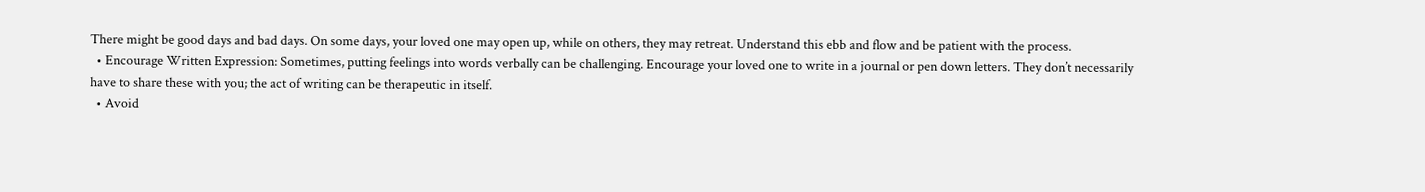There might be good days and bad days. On some days, your loved one may open up, while on others, they may retreat. Understand this ebb and flow and be patient with the process.
  • Encourage Written Expression: Sometimes, putting feelings into words verbally can be challenging. Encourage your loved one to write in a journal or pen down letters. They don’t necessarily have to share these with you; the act of writing can be therapeutic in itself.
  • Avoid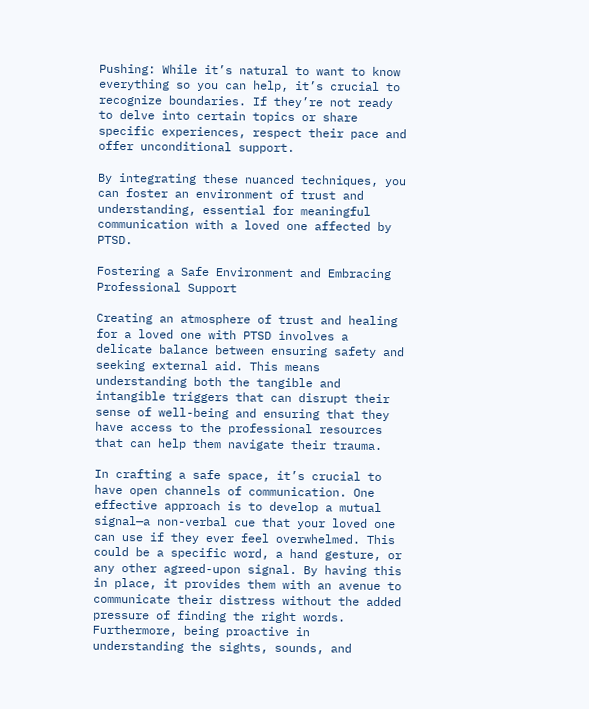Pushing: While it’s natural to want to know everything so you can help, it’s crucial to recognize boundaries. If they’re not ready to delve into certain topics or share specific experiences, respect their pace and offer unconditional support.

By integrating these nuanced techniques, you can foster an environment of trust and understanding, essential for meaningful communication with a loved one affected by PTSD.

Fostering a Safe Environment and Embracing Professional Support

Creating an atmosphere of trust and healing for a loved one with PTSD involves a delicate balance between ensuring safety and seeking external aid. This means understanding both the tangible and intangible triggers that can disrupt their sense of well-being and ensuring that they have access to the professional resources that can help them navigate their trauma.

In crafting a safe space, it’s crucial to have open channels of communication. One effective approach is to develop a mutual signal—a non-verbal cue that your loved one can use if they ever feel overwhelmed. This could be a specific word, a hand gesture, or any other agreed-upon signal. By having this in place, it provides them with an avenue to communicate their distress without the added pressure of finding the right words. Furthermore, being proactive in understanding the sights, sounds, and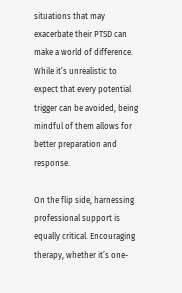situations that may exacerbate their PTSD can make a world of difference. While it’s unrealistic to expect that every potential trigger can be avoided, being mindful of them allows for better preparation and response.

On the flip side, harnessing professional support is equally critical. Encouraging therapy, whether it’s one-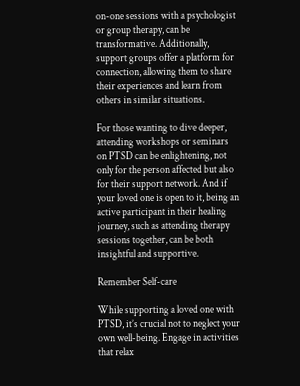on-one sessions with a psychologist or group therapy, can be transformative. Additionally, support groups offer a platform for connection, allowing them to share their experiences and learn from others in similar situations.

For those wanting to dive deeper, attending workshops or seminars on PTSD can be enlightening, not only for the person affected but also for their support network. And if your loved one is open to it, being an active participant in their healing journey, such as attending therapy sessions together, can be both insightful and supportive.

Remember Self-care

While supporting a loved one with PTSD, it’s crucial not to neglect your own well-being. Engage in activities that relax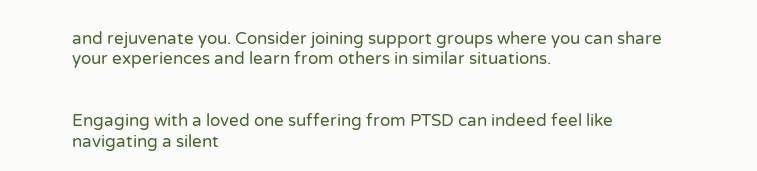and rejuvenate you. Consider joining support groups where you can share your experiences and learn from others in similar situations.


Engaging with a loved one suffering from PTSD can indeed feel like navigating a silent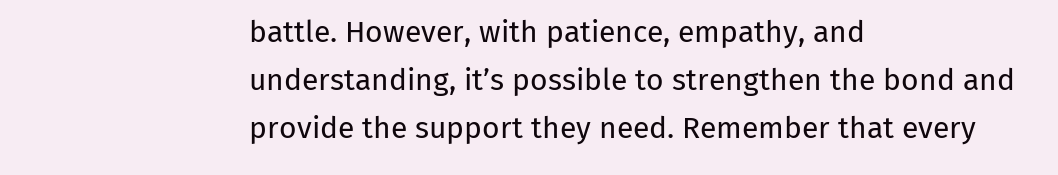battle. However, with patience, empathy, and understanding, it’s possible to strengthen the bond and provide the support they need. Remember that every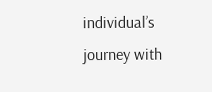individual’s journey with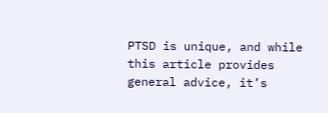PTSD is unique, and while this article provides general advice, it’s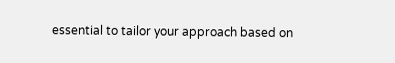essential to tailor your approach based on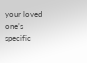your loved one’s specific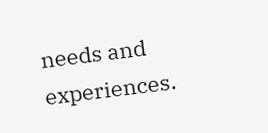needs and experiences.